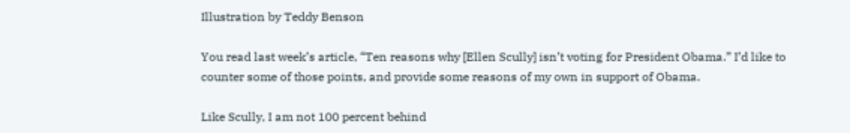Illustration by Teddy Benson

You read last week’s article, “Ten reasons why [Ellen Scully] isn’t voting for President Obama.” I’d like to counter some of those points, and provide some reasons of my own in support of Obama.

Like Scully, I am not 100 percent behind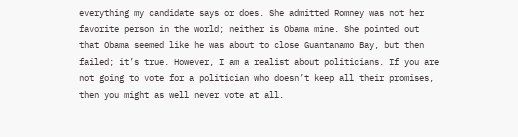everything my candidate says or does. She admitted Romney was not her favorite person in the world; neither is Obama mine. She pointed out that Obama seemed like he was about to close Guantanamo Bay, but then failed; it’s true. However, I am a realist about politicians. If you are not going to vote for a politician who doesn’t keep all their promises, then you might as well never vote at all.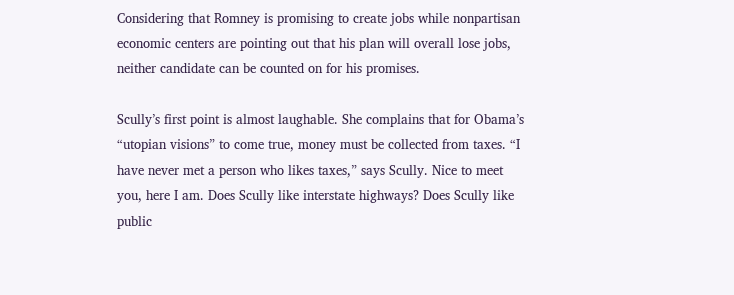Considering that Romney is promising to create jobs while nonpartisan economic centers are pointing out that his plan will overall lose jobs, neither candidate can be counted on for his promises.

Scully’s first point is almost laughable. She complains that for Obama’s “utopian visions” to come true, money must be collected from taxes. “I have never met a person who likes taxes,” says Scully. Nice to meet you, here I am. Does Scully like interstate highways? Does Scully like public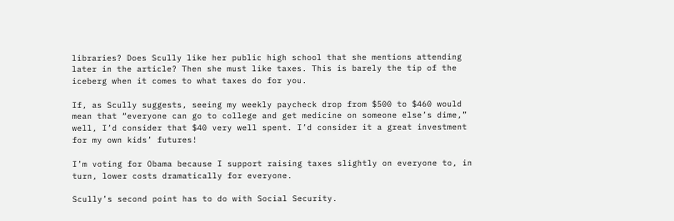libraries? Does Scully like her public high school that she mentions attending later in the article? Then she must like taxes. This is barely the tip of the iceberg when it comes to what taxes do for you.

If, as Scully suggests, seeing my weekly paycheck drop from $500 to $460 would mean that “everyone can go to college and get medicine on someone else’s dime,” well, I’d consider that $40 very well spent. I’d consider it a great investment for my own kids’ futures!

I’m voting for Obama because I support raising taxes slightly on everyone to, in turn, lower costs dramatically for everyone.

Scully’s second point has to do with Social Security.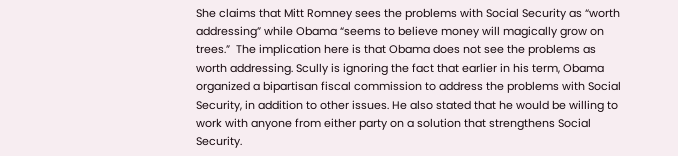She claims that Mitt Romney sees the problems with Social Security as “worth addressing” while Obama “seems to believe money will magically grow on trees.”  The implication here is that Obama does not see the problems as worth addressing. Scully is ignoring the fact that earlier in his term, Obama organized a bipartisan fiscal commission to address the problems with Social Security, in addition to other issues. He also stated that he would be willing to work with anyone from either party on a solution that strengthens Social Security.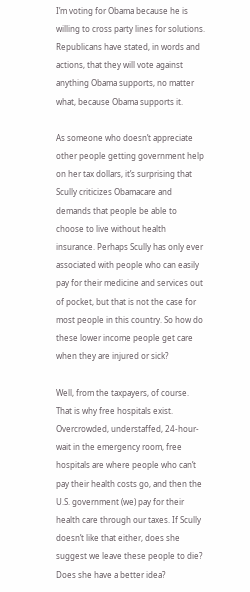I’m voting for Obama because he is willing to cross party lines for solutions. Republicans have stated, in words and actions, that they will vote against anything Obama supports, no matter what, because Obama supports it.

As someone who doesn’t appreciate other people getting government help on her tax dollars, it’s surprising that Scully criticizes Obamacare and demands that people be able to choose to live without health insurance. Perhaps Scully has only ever associated with people who can easily pay for their medicine and services out of pocket, but that is not the case for most people in this country. So how do these lower income people get care when they are injured or sick?

Well, from the taxpayers, of course. That is why free hospitals exist. Overcrowded, understaffed, 24-hour-wait in the emergency room, free hospitals are where people who can’t pay their health costs go, and then the U.S. government (we) pay for their health care through our taxes. If Scully doesn’t like that either, does she suggest we leave these people to die? Does she have a better idea?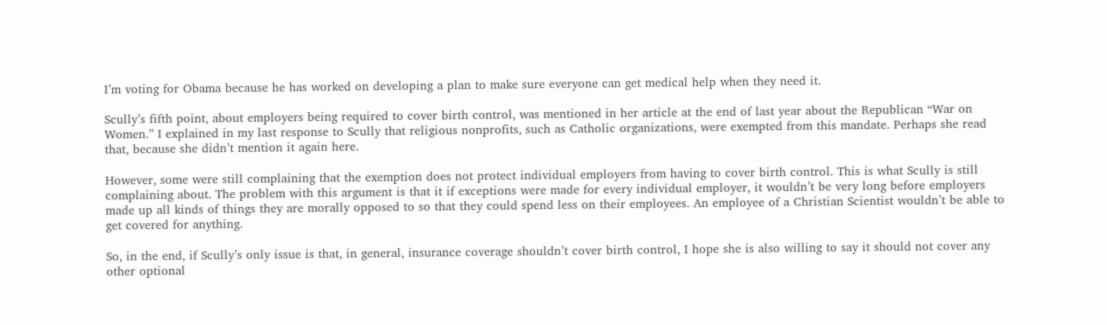I’m voting for Obama because he has worked on developing a plan to make sure everyone can get medical help when they need it.

Scully’s fifth point, about employers being required to cover birth control, was mentioned in her article at the end of last year about the Republican “War on Women.” I explained in my last response to Scully that religious nonprofits, such as Catholic organizations, were exempted from this mandate. Perhaps she read that, because she didn’t mention it again here.

However, some were still complaining that the exemption does not protect individual employers from having to cover birth control. This is what Scully is still complaining about. The problem with this argument is that it if exceptions were made for every individual employer, it wouldn’t be very long before employers made up all kinds of things they are morally opposed to so that they could spend less on their employees. An employee of a Christian Scientist wouldn’t be able to get covered for anything.

So, in the end, if Scully’s only issue is that, in general, insurance coverage shouldn’t cover birth control, I hope she is also willing to say it should not cover any other optional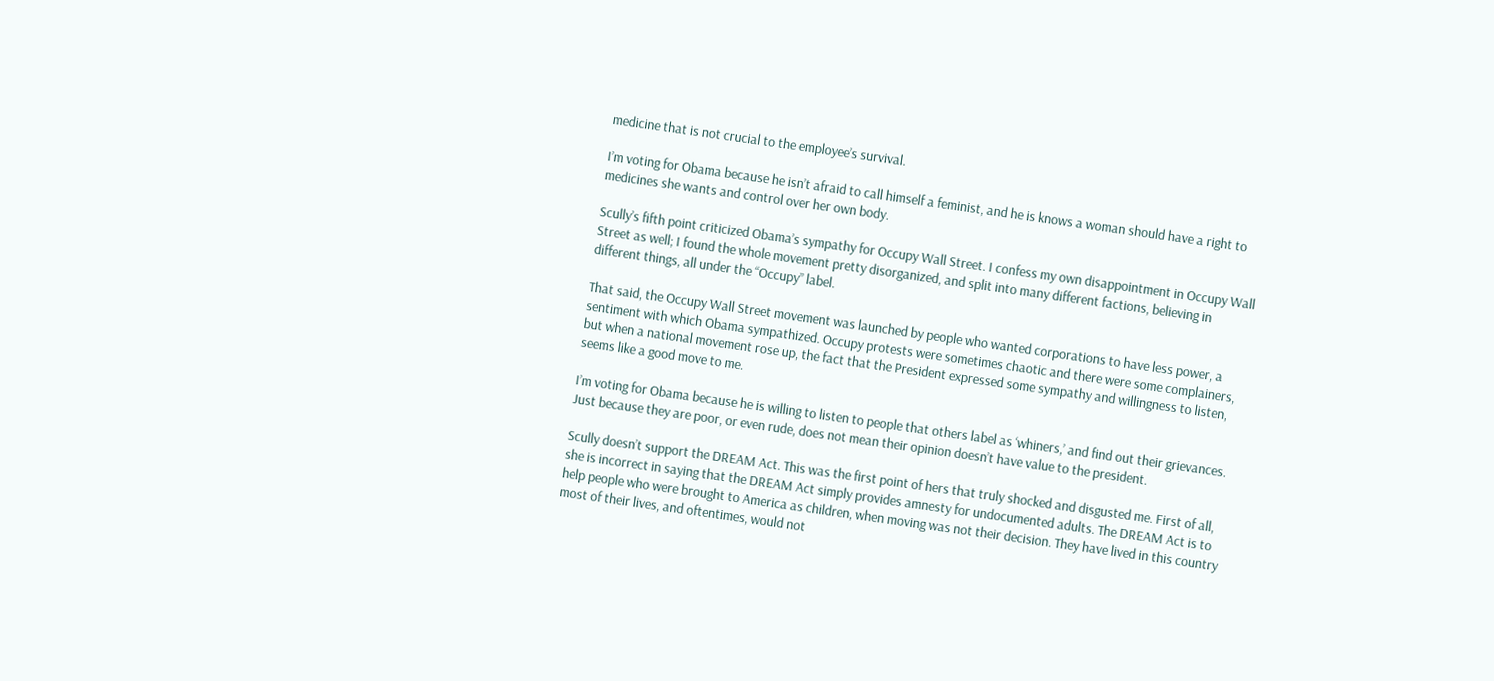medicine that is not crucial to the employee’s survival.

I’m voting for Obama because he isn’t afraid to call himself a feminist, and he is knows a woman should have a right to medicines she wants and control over her own body.

Scully’s fifth point criticized Obama’s sympathy for Occupy Wall Street. I confess my own disappointment in Occupy Wall Street as well; I found the whole movement pretty disorganized, and split into many different factions, believing in different things, all under the “Occupy” label.

That said, the Occupy Wall Street movement was launched by people who wanted corporations to have less power, a sentiment with which Obama sympathized. Occupy protests were sometimes chaotic and there were some complainers, but when a national movement rose up, the fact that the President expressed some sympathy and willingness to listen, seems like a good move to me.

I’m voting for Obama because he is willing to listen to people that others label as ‘whiners,’ and find out their grievances. Just because they are poor, or even rude, does not mean their opinion doesn’t have value to the president.

Scully doesn’t support the DREAM Act. This was the first point of hers that truly shocked and disgusted me. First of all, she is incorrect in saying that the DREAM Act simply provides amnesty for undocumented adults. The DREAM Act is to help people who were brought to America as children, when moving was not their decision. They have lived in this country most of their lives, and oftentimes, would not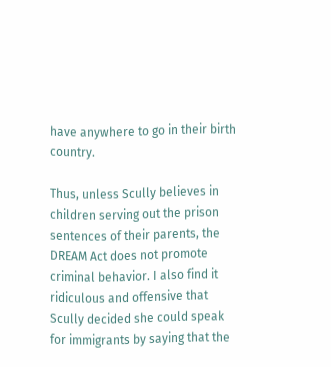have anywhere to go in their birth country.

Thus, unless Scully believes in children serving out the prison sentences of their parents, the DREAM Act does not promote criminal behavior. I also find it ridiculous and offensive that Scully decided she could speak for immigrants by saying that the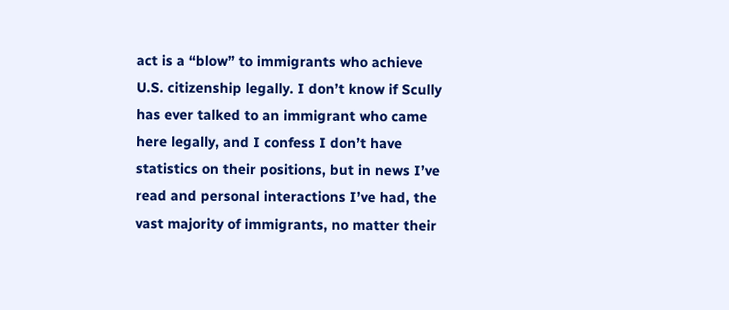act is a “blow” to immigrants who achieve U.S. citizenship legally. I don’t know if Scully has ever talked to an immigrant who came here legally, and I confess I don’t have statistics on their positions, but in news I’ve read and personal interactions I’ve had, the vast majority of immigrants, no matter their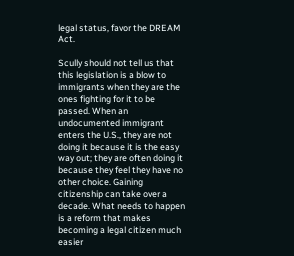legal status, favor the DREAM Act.

Scully should not tell us that this legislation is a blow to immigrants when they are the ones fighting for it to be passed. When an undocumented immigrant enters the U.S., they are not doing it because it is the easy way out; they are often doing it because they feel they have no other choice. Gaining citizenship can take over a decade. What needs to happen is a reform that makes becoming a legal citizen much easier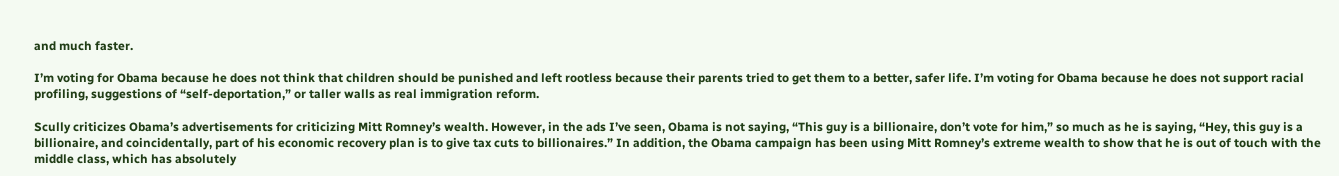and much faster.

I’m voting for Obama because he does not think that children should be punished and left rootless because their parents tried to get them to a better, safer life. I’m voting for Obama because he does not support racial profiling, suggestions of “self-deportation,” or taller walls as real immigration reform.

Scully criticizes Obama’s advertisements for criticizing Mitt Romney’s wealth. However, in the ads I’ve seen, Obama is not saying, “This guy is a billionaire, don’t vote for him,” so much as he is saying, “Hey, this guy is a billionaire, and coincidentally, part of his economic recovery plan is to give tax cuts to billionaires.” In addition, the Obama campaign has been using Mitt Romney’s extreme wealth to show that he is out of touch with the middle class, which has absolutely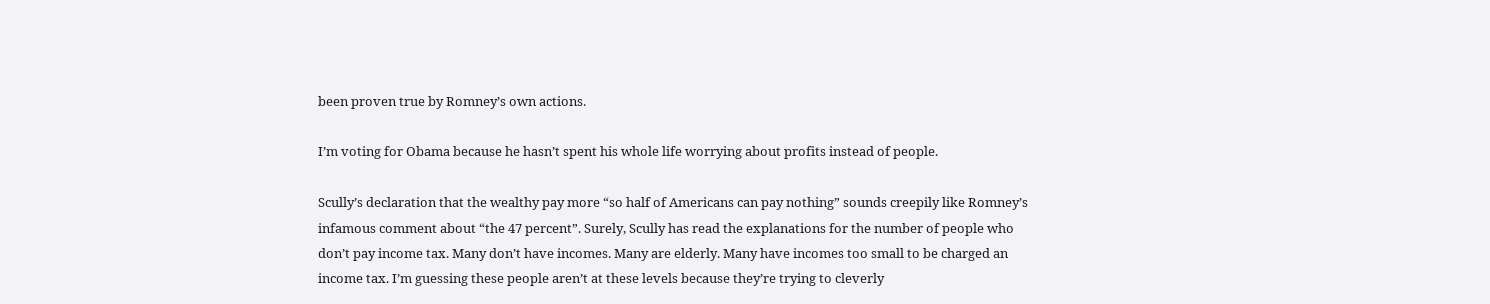been proven true by Romney’s own actions.

I’m voting for Obama because he hasn’t spent his whole life worrying about profits instead of people.

Scully’s declaration that the wealthy pay more “so half of Americans can pay nothing” sounds creepily like Romney’s infamous comment about “the 47 percent”. Surely, Scully has read the explanations for the number of people who don’t pay income tax. Many don’t have incomes. Many are elderly. Many have incomes too small to be charged an income tax. I’m guessing these people aren’t at these levels because they’re trying to cleverly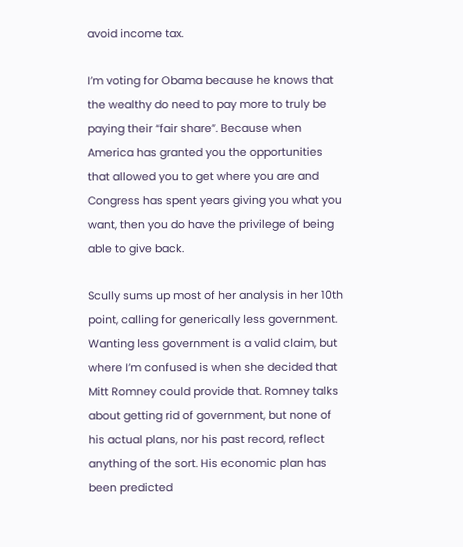avoid income tax.

I’m voting for Obama because he knows that the wealthy do need to pay more to truly be paying their “fair share”. Because when America has granted you the opportunities that allowed you to get where you are and Congress has spent years giving you what you want, then you do have the privilege of being able to give back.

Scully sums up most of her analysis in her 10th point, calling for generically less government. Wanting less government is a valid claim, but where I’m confused is when she decided that Mitt Romney could provide that. Romney talks about getting rid of government, but none of his actual plans, nor his past record, reflect anything of the sort. His economic plan has been predicted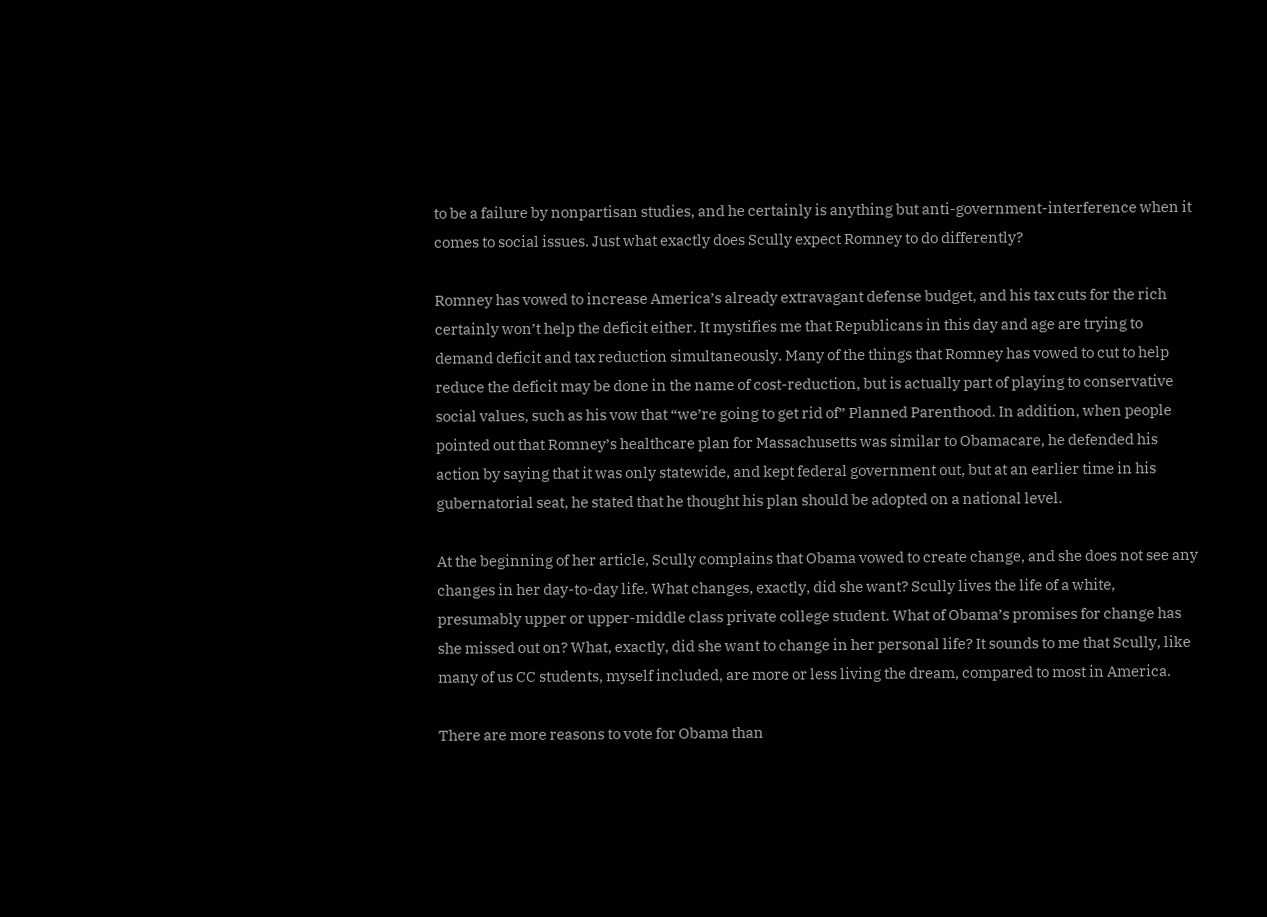to be a failure by nonpartisan studies, and he certainly is anything but anti-government-interference when it comes to social issues. Just what exactly does Scully expect Romney to do differently?

Romney has vowed to increase America’s already extravagant defense budget, and his tax cuts for the rich certainly won’t help the deficit either. It mystifies me that Republicans in this day and age are trying to demand deficit and tax reduction simultaneously. Many of the things that Romney has vowed to cut to help reduce the deficit may be done in the name of cost-reduction, but is actually part of playing to conservative social values, such as his vow that “we’re going to get rid of” Planned Parenthood. In addition, when people pointed out that Romney’s healthcare plan for Massachusetts was similar to Obamacare, he defended his action by saying that it was only statewide, and kept federal government out, but at an earlier time in his gubernatorial seat, he stated that he thought his plan should be adopted on a national level.

At the beginning of her article, Scully complains that Obama vowed to create change, and she does not see any changes in her day-to-day life. What changes, exactly, did she want? Scully lives the life of a white, presumably upper or upper-middle class private college student. What of Obama’s promises for change has she missed out on? What, exactly, did she want to change in her personal life? It sounds to me that Scully, like many of us CC students, myself included, are more or less living the dream, compared to most in America.

There are more reasons to vote for Obama than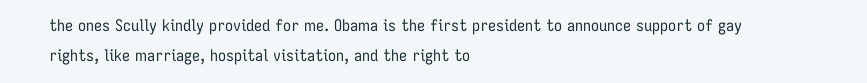the ones Scully kindly provided for me. Obama is the first president to announce support of gay rights, like marriage, hospital visitation, and the right to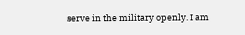serve in the military openly. I am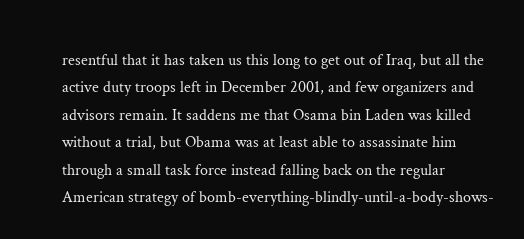resentful that it has taken us this long to get out of Iraq, but all the active duty troops left in December 2001, and few organizers and advisors remain. It saddens me that Osama bin Laden was killed without a trial, but Obama was at least able to assassinate him through a small task force instead falling back on the regular American strategy of bomb-everything-blindly-until-a-body-shows-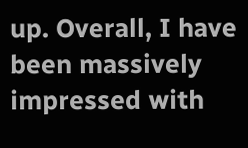up. Overall, I have been massively impressed with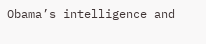Obama’s intelligence and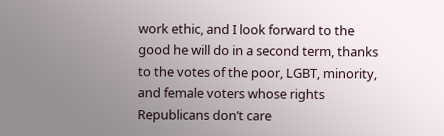work ethic, and I look forward to the good he will do in a second term, thanks to the votes of the poor, LGBT, minority, and female voters whose rights Republicans don’t care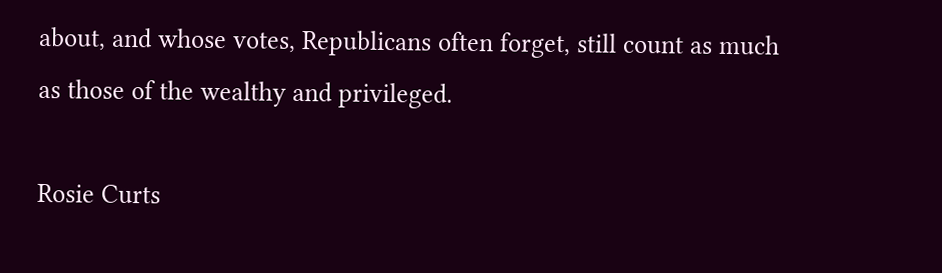about, and whose votes, Republicans often forget, still count as much as those of the wealthy and privileged.

Rosie Curts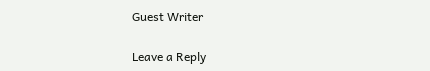Guest Writer

Leave a Reply